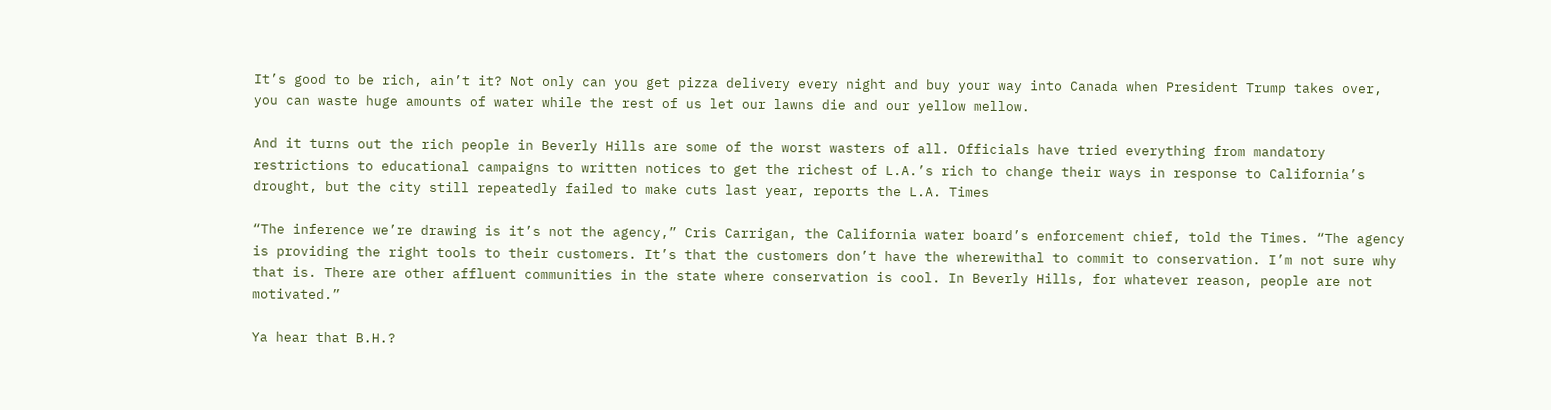It’s good to be rich, ain’t it? Not only can you get pizza delivery every night and buy your way into Canada when President Trump takes over, you can waste huge amounts of water while the rest of us let our lawns die and our yellow mellow.

And it turns out the rich people in Beverly Hills are some of the worst wasters of all. Officials have tried everything from mandatory restrictions to educational campaigns to written notices to get the richest of L.A.’s rich to change their ways in response to California’s drought, but the city still repeatedly failed to make cuts last year, reports the L.A. Times

“The inference we’re drawing is it’s not the agency,” Cris Carrigan, the California water board’s enforcement chief, told the Times. “The agency is providing the right tools to their customers. It’s that the customers don’t have the wherewithal to commit to conservation. I’m not sure why that is. There are other affluent communities in the state where conservation is cool. In Beverly Hills, for whatever reason, people are not motivated.”

Ya hear that B.H.?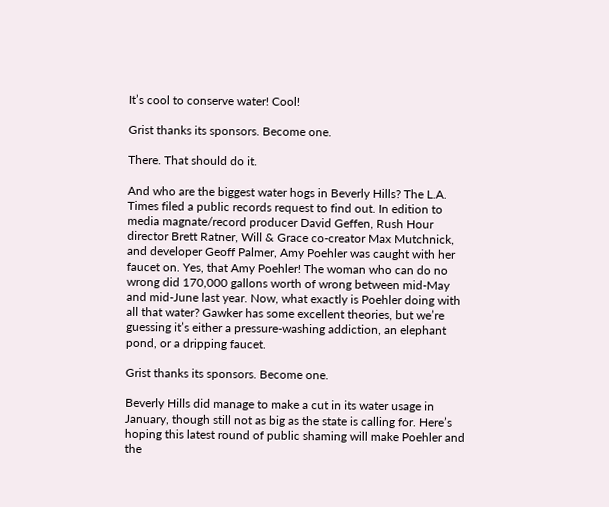It’s cool to conserve water! Cool!

Grist thanks its sponsors. Become one.

There. That should do it.

And who are the biggest water hogs in Beverly Hills? The L.A. Times filed a public records request to find out. In edition to media magnate/record producer David Geffen, Rush Hour director Brett Ratner, Will & Grace co-creator Max Mutchnick, and developer Geoff Palmer, Amy Poehler was caught with her faucet on. Yes, that Amy Poehler! The woman who can do no wrong did 170,000 gallons worth of wrong between mid-May and mid-June last year. Now, what exactly is Poehler doing with all that water? Gawker has some excellent theories, but we’re guessing it’s either a pressure-washing addiction, an elephant pond, or a dripping faucet.

Grist thanks its sponsors. Become one.

Beverly Hills did manage to make a cut in its water usage in January, though still not as big as the state is calling for. Here’s hoping this latest round of public shaming will make Poehler and the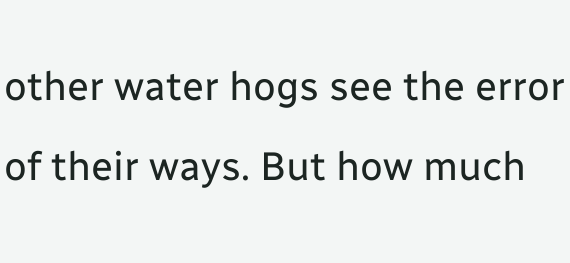other water hogs see the error of their ways. But how much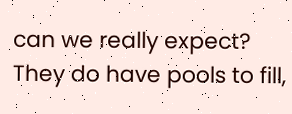can we really expect? They do have pools to fill,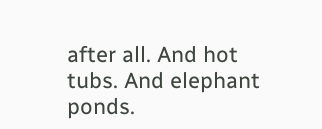after all. And hot tubs. And elephant ponds.